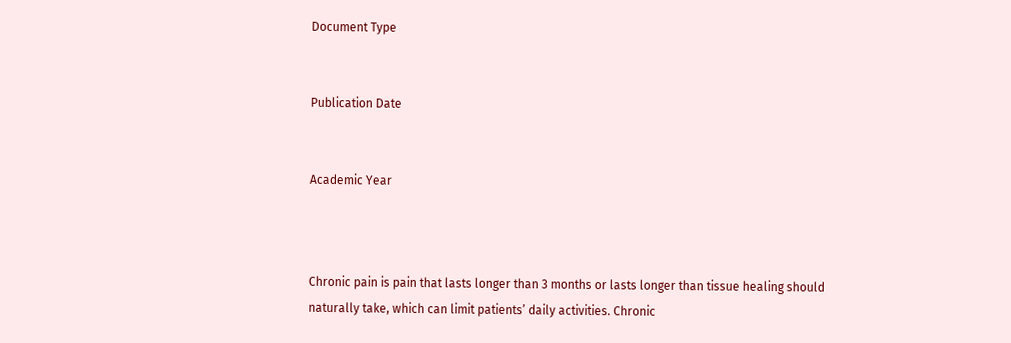Document Type


Publication Date


Academic Year



Chronic pain is pain that lasts longer than 3 months or lasts longer than tissue healing should naturally take, which can limit patients’ daily activities. Chronic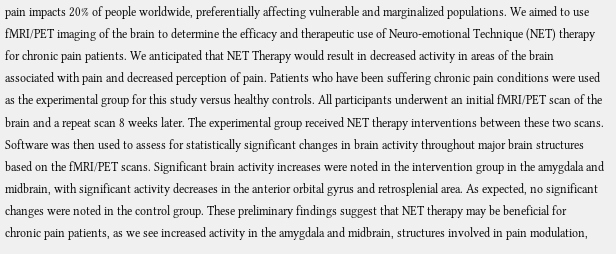pain impacts 20% of people worldwide, preferentially affecting vulnerable and marginalized populations. We aimed to use fMRI/PET imaging of the brain to determine the efficacy and therapeutic use of Neuro-emotional Technique (NET) therapy for chronic pain patients. We anticipated that NET Therapy would result in decreased activity in areas of the brain associated with pain and decreased perception of pain. Patients who have been suffering chronic pain conditions were used as the experimental group for this study versus healthy controls. All participants underwent an initial fMRI/PET scan of the brain and a repeat scan 8 weeks later. The experimental group received NET therapy interventions between these two scans. Software was then used to assess for statistically significant changes in brain activity throughout major brain structures based on the fMRI/PET scans. Significant brain activity increases were noted in the intervention group in the amygdala and midbrain, with significant activity decreases in the anterior orbital gyrus and retrosplenial area. As expected, no significant changes were noted in the control group. These preliminary findings suggest that NET therapy may be beneficial for chronic pain patients, as we see increased activity in the amygdala and midbrain, structures involved in pain modulation,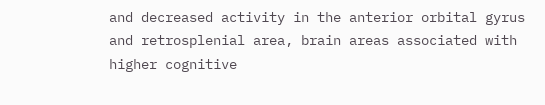and decreased activity in the anterior orbital gyrus and retrosplenial area, brain areas associated with higher cognitive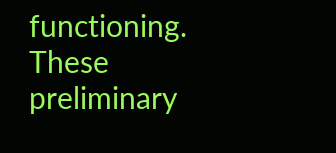functioning. These preliminary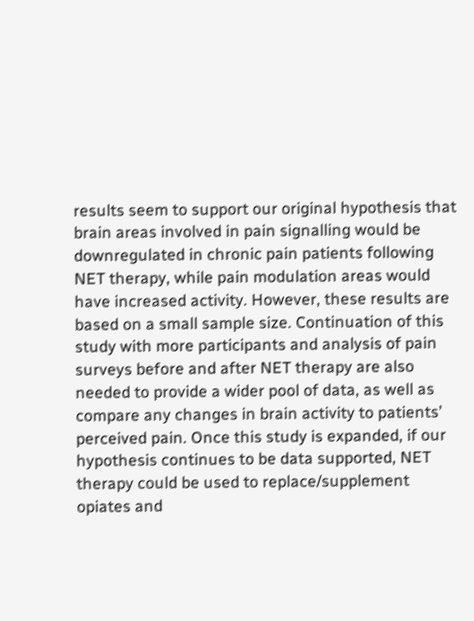results seem to support our original hypothesis that brain areas involved in pain signalling would be downregulated in chronic pain patients following NET therapy, while pain modulation areas would have increased activity. However, these results are based on a small sample size. Continuation of this study with more participants and analysis of pain surveys before and after NET therapy are also needed to provide a wider pool of data, as well as compare any changes in brain activity to patients’ perceived pain. Once this study is expanded, if our hypothesis continues to be data supported, NET therapy could be used to replace/supplement opiates and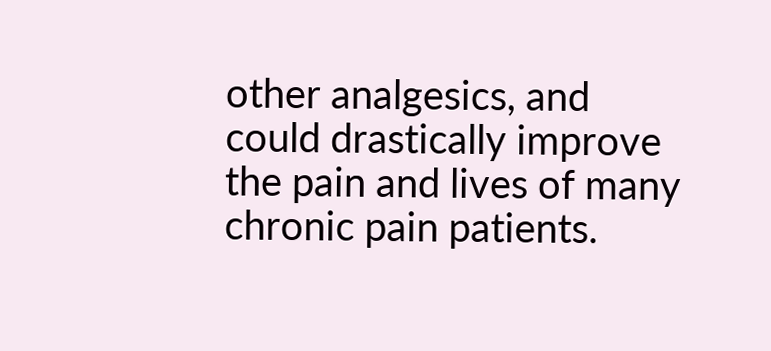other analgesics, and could drastically improve the pain and lives of many chronic pain patients.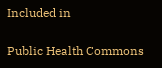Included in

Public Health Commons